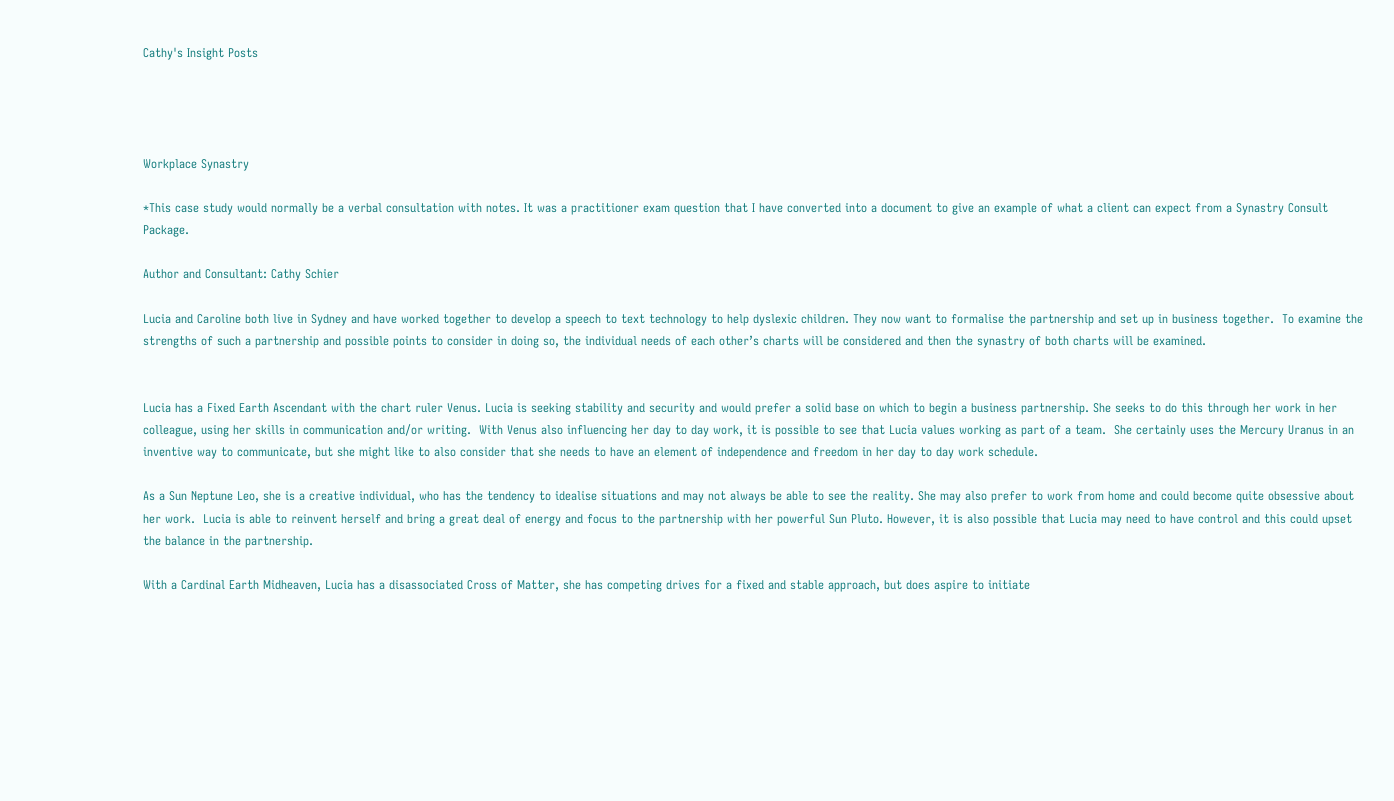Cathy's Insight Posts




Workplace Synastry

*This case study would normally be a verbal consultation with notes. It was a practitioner exam question that I have converted into a document to give an example of what a client can expect from a Synastry Consult Package.

Author and Consultant: Cathy Schier

Lucia and Caroline both live in Sydney and have worked together to develop a speech to text technology to help dyslexic children. They now want to formalise the partnership and set up in business together.  To examine the strengths of such a partnership and possible points to consider in doing so, the individual needs of each other’s charts will be considered and then the synastry of both charts will be examined.


Lucia has a Fixed Earth Ascendant with the chart ruler Venus. Lucia is seeking stability and security and would prefer a solid base on which to begin a business partnership. She seeks to do this through her work in her colleague, using her skills in communication and/or writing.  With Venus also influencing her day to day work, it is possible to see that Lucia values working as part of a team.  She certainly uses the Mercury Uranus in an inventive way to communicate, but she might like to also consider that she needs to have an element of independence and freedom in her day to day work schedule.

As a Sun Neptune Leo, she is a creative individual, who has the tendency to idealise situations and may not always be able to see the reality. She may also prefer to work from home and could become quite obsessive about her work.  Lucia is able to reinvent herself and bring a great deal of energy and focus to the partnership with her powerful Sun Pluto. However, it is also possible that Lucia may need to have control and this could upset the balance in the partnership.

With a Cardinal Earth Midheaven, Lucia has a disassociated Cross of Matter, she has competing drives for a fixed and stable approach, but does aspire to initiate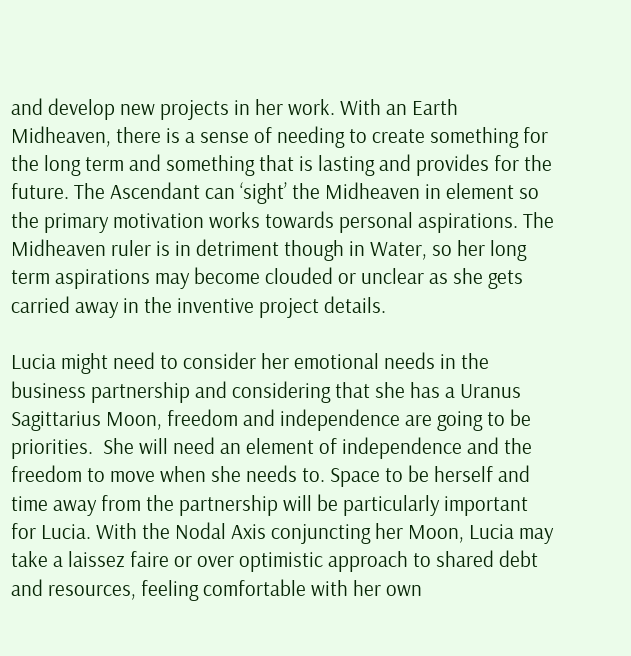and develop new projects in her work. With an Earth Midheaven, there is a sense of needing to create something for the long term and something that is lasting and provides for the future. The Ascendant can ‘sight’ the Midheaven in element so the primary motivation works towards personal aspirations. The Midheaven ruler is in detriment though in Water, so her long term aspirations may become clouded or unclear as she gets carried away in the inventive project details.

Lucia might need to consider her emotional needs in the business partnership and considering that she has a Uranus Sagittarius Moon, freedom and independence are going to be priorities.  She will need an element of independence and the freedom to move when she needs to. Space to be herself and time away from the partnership will be particularly important for Lucia. With the Nodal Axis conjuncting her Moon, Lucia may take a laissez faire or over optimistic approach to shared debt and resources, feeling comfortable with her own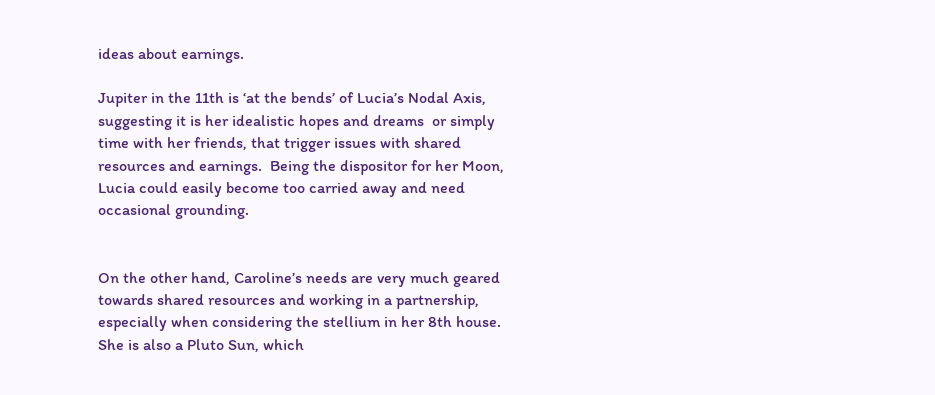ideas about earnings.

Jupiter in the 11th is ‘at the bends’ of Lucia’s Nodal Axis, suggesting it is her idealistic hopes and dreams  or simply time with her friends, that trigger issues with shared resources and earnings.  Being the dispositor for her Moon, Lucia could easily become too carried away and need occasional grounding.


On the other hand, Caroline’s needs are very much geared towards shared resources and working in a partnership, especially when considering the stellium in her 8th house. She is also a Pluto Sun, which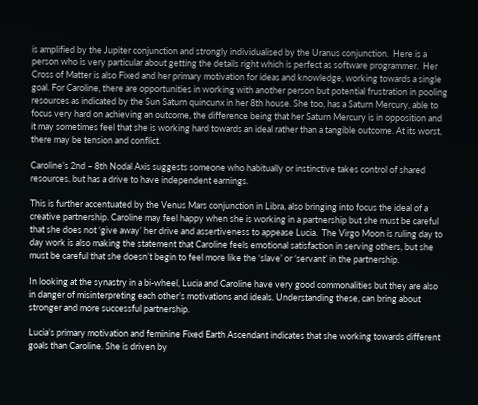is amplified by the Jupiter conjunction and strongly individualised by the Uranus conjunction.  Here is a person who is very particular about getting the details right which is perfect as software programmer.  Her Cross of Matter is also Fixed and her primary motivation for ideas and knowledge, working towards a single goal. For Caroline, there are opportunities in working with another person but potential frustration in pooling resources as indicated by the Sun Saturn quincunx in her 8th house. She too, has a Saturn Mercury, able to focus very hard on achieving an outcome, the difference being that her Saturn Mercury is in opposition and it may sometimes feel that she is working hard towards an ideal rather than a tangible outcome. At its worst, there may be tension and conflict.

Caroline’s 2nd – 8th Nodal Axis suggests someone who habitually or instinctive takes control of shared resources, but has a drive to have independent earnings.

This is further accentuated by the Venus Mars conjunction in Libra, also bringing into focus the ideal of a creative partnership. Caroline may feel happy when she is working in a partnership but she must be careful that she does not ‘give away’ her drive and assertiveness to appease Lucia.  The Virgo Moon is ruling day to day work is also making the statement that Caroline feels emotional satisfaction in serving others, but she must be careful that she doesn’t begin to feel more like the ‘slave’ or ‘servant’ in the partnership.

In looking at the synastry in a bi-wheel, Lucia and Caroline have very good commonalities but they are also in danger of misinterpreting each other’s motivations and ideals. Understanding these, can bring about stronger and more successful partnership.

Lucia’s primary motivation and feminine Fixed Earth Ascendant indicates that she working towards different goals than Caroline. She is driven by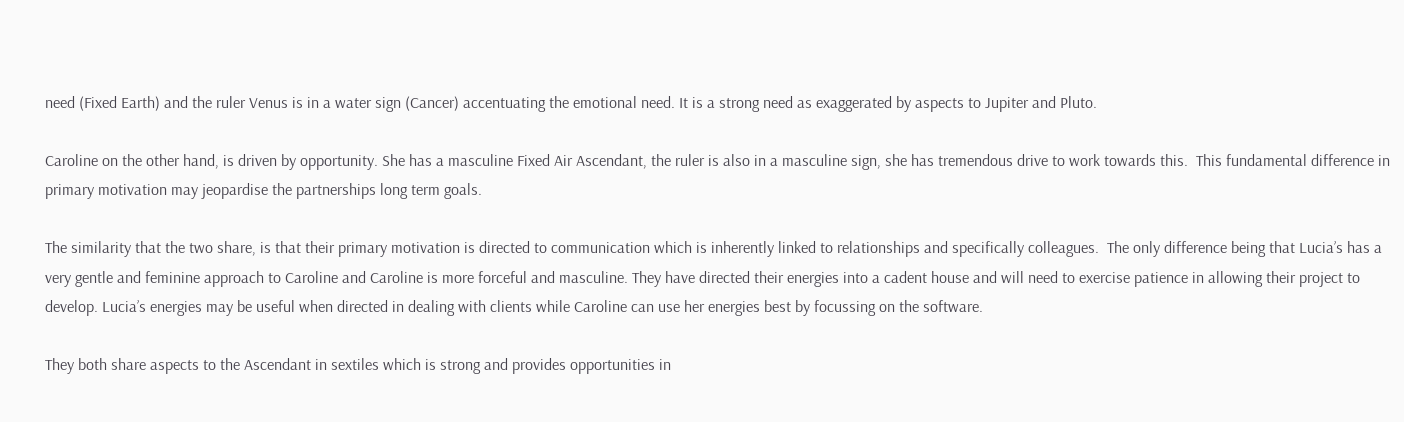need (Fixed Earth) and the ruler Venus is in a water sign (Cancer) accentuating the emotional need. It is a strong need as exaggerated by aspects to Jupiter and Pluto.

Caroline on the other hand, is driven by opportunity. She has a masculine Fixed Air Ascendant, the ruler is also in a masculine sign, she has tremendous drive to work towards this.  This fundamental difference in primary motivation may jeopardise the partnerships long term goals.

The similarity that the two share, is that their primary motivation is directed to communication which is inherently linked to relationships and specifically colleagues.  The only difference being that Lucia’s has a very gentle and feminine approach to Caroline and Caroline is more forceful and masculine. They have directed their energies into a cadent house and will need to exercise patience in allowing their project to develop. Lucia’s energies may be useful when directed in dealing with clients while Caroline can use her energies best by focussing on the software.

They both share aspects to the Ascendant in sextiles which is strong and provides opportunities in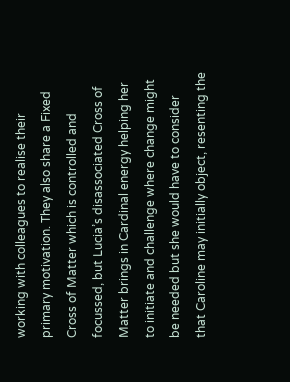working with colleagues to realise their primary motivation. They also share a Fixed Cross of Matter which is controlled and focussed, but Lucia’s disassociated Cross of Matter brings in Cardinal energy helping her to initiate and challenge where change might be needed but she would have to consider that Caroline may initially object, resenting the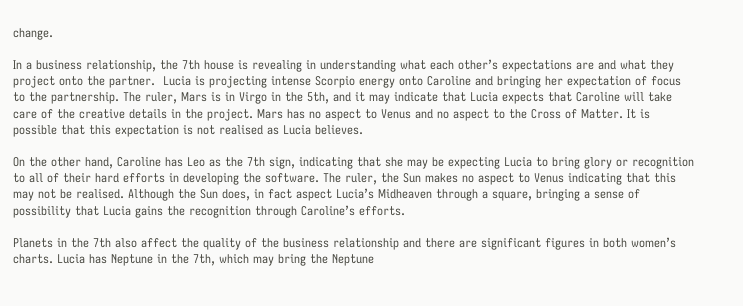change.

In a business relationship, the 7th house is revealing in understanding what each other’s expectations are and what they project onto the partner.  Lucia is projecting intense Scorpio energy onto Caroline and bringing her expectation of focus to the partnership. The ruler, Mars is in Virgo in the 5th, and it may indicate that Lucia expects that Caroline will take care of the creative details in the project. Mars has no aspect to Venus and no aspect to the Cross of Matter. It is possible that this expectation is not realised as Lucia believes.

On the other hand, Caroline has Leo as the 7th sign, indicating that she may be expecting Lucia to bring glory or recognition to all of their hard efforts in developing the software. The ruler, the Sun makes no aspect to Venus indicating that this may not be realised. Although the Sun does, in fact aspect Lucia’s Midheaven through a square, bringing a sense of possibility that Lucia gains the recognition through Caroline’s efforts.

Planets in the 7th also affect the quality of the business relationship and there are significant figures in both women’s charts. Lucia has Neptune in the 7th, which may bring the Neptune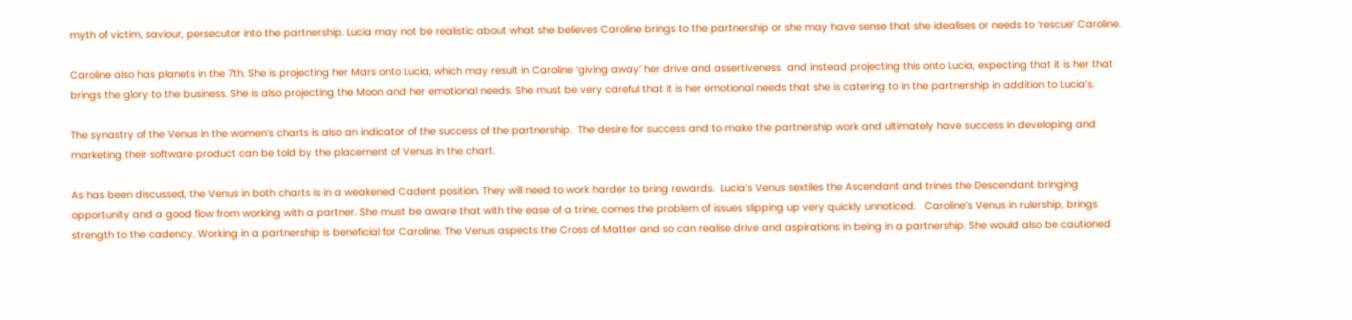myth of victim, saviour, persecutor into the partnership. Lucia may not be realistic about what she believes Caroline brings to the partnership or she may have sense that she idealises or needs to ‘rescue’ Caroline.

Caroline also has planets in the 7th. She is projecting her Mars onto Lucia, which may result in Caroline ‘giving away’ her drive and assertiveness  and instead projecting this onto Lucia, expecting that it is her that brings the glory to the business. She is also projecting the Moon and her emotional needs. She must be very careful that it is her emotional needs that she is catering to in the partnership in addition to Lucia’s.

The synastry of the Venus in the women’s charts is also an indicator of the success of the partnership.  The desire for success and to make the partnership work and ultimately have success in developing and marketing their software product can be told by the placement of Venus in the chart.

As has been discussed, the Venus in both charts is in a weakened Cadent position. They will need to work harder to bring rewards.  Lucia’s Venus sextiles the Ascendant and trines the Descendant bringing opportunity and a good flow from working with a partner. She must be aware that with the ease of a trine, comes the problem of issues slipping up very quickly unnoticed.   Caroline’s Venus in rulership, brings strength to the cadency. Working in a partnership is beneficial for Caroline. The Venus aspects the Cross of Matter and so can realise drive and aspirations in being in a partnership. She would also be cautioned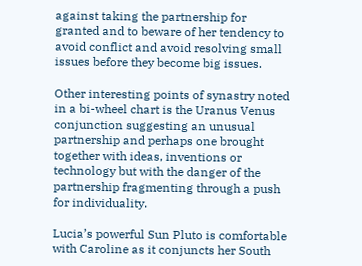against taking the partnership for granted and to beware of her tendency to avoid conflict and avoid resolving small issues before they become big issues.

Other interesting points of synastry noted in a bi-wheel chart is the Uranus Venus conjunction suggesting an unusual partnership and perhaps one brought together with ideas, inventions or technology but with the danger of the partnership fragmenting through a push for individuality.

Lucia’s powerful Sun Pluto is comfortable with Caroline as it conjuncts her South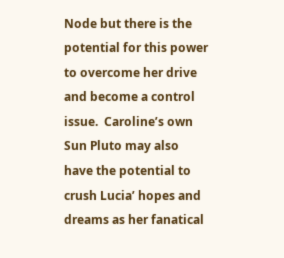Node but there is the potential for this power to overcome her drive and become a control issue.  Caroline’s own Sun Pluto may also have the potential to crush Lucia’ hopes and dreams as her fanatical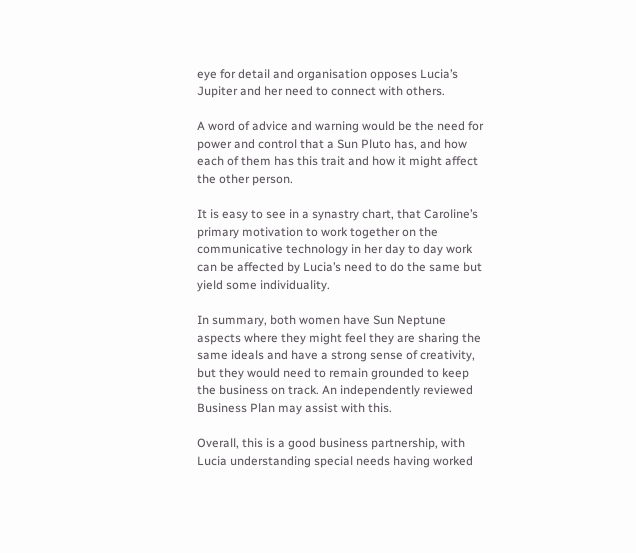eye for detail and organisation opposes Lucia’s Jupiter and her need to connect with others.

A word of advice and warning would be the need for power and control that a Sun Pluto has, and how each of them has this trait and how it might affect the other person.

It is easy to see in a synastry chart, that Caroline’s primary motivation to work together on the communicative technology in her day to day work  can be affected by Lucia’s need to do the same but yield some individuality.

In summary, both women have Sun Neptune aspects where they might feel they are sharing the same ideals and have a strong sense of creativity, but they would need to remain grounded to keep the business on track. An independently reviewed Business Plan may assist with this.

Overall, this is a good business partnership, with Lucia understanding special needs having worked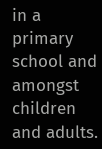in a primary school and amongst children and adults.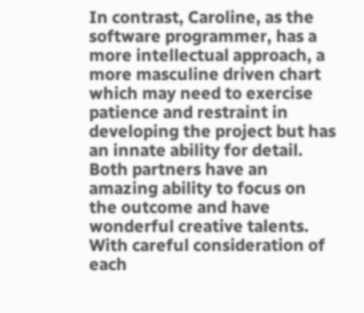In contrast, Caroline, as the software programmer, has a more intellectual approach, a more masculine driven chart which may need to exercise patience and restraint in developing the project but has an innate ability for detail. Both partners have an amazing ability to focus on the outcome and have wonderful creative talents. With careful consideration of each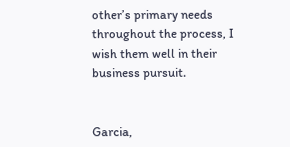other’s primary needs throughout the process, I wish them well in their business pursuit.


Garcia,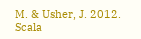M. & Usher, J. 2012. Scala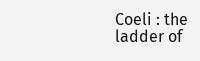Coeli : the ladder of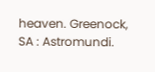heaven. Greenock, SA : Astromundi.